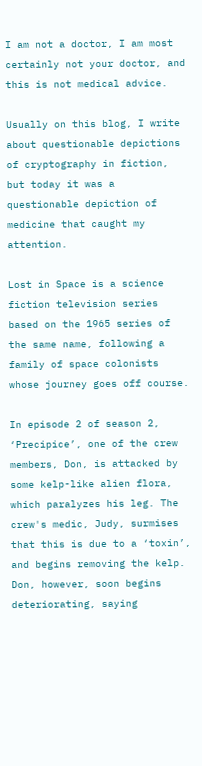I am not a doctor, I am most certainly not your doctor, and this is not medical advice.

Usually on this blog, I write about questionable depictions of cryptography in fiction, but today it was a questionable depiction of medicine that caught my attention.

Lost in Space is a science fiction television series based on the 1965 series of the same name, following a family of space colonists whose journey goes off course.

In episode 2 of season 2, ‘Precipice’, one of the crew members, Don, is attacked by some kelp-like alien flora, which paralyzes his leg. The crew's medic, Judy, surmises that this is due to a ‘toxin’, and begins removing the kelp. Don, however, soon begins deteriorating, saying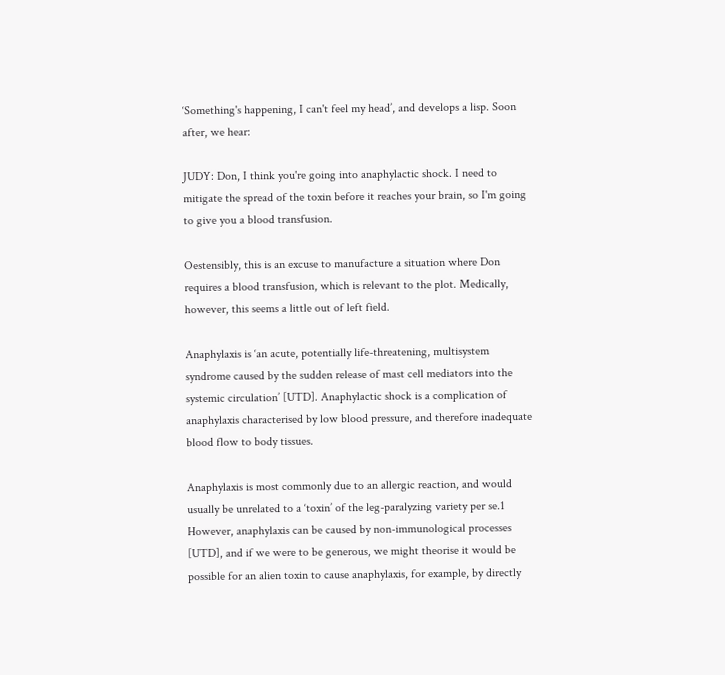‘Something's happening, I can't feel my head’, and develops a lisp. Soon after, we hear:

JUDY: Don, I think you're going into anaphylactic shock. I need to mitigate the spread of the toxin before it reaches your brain, so I'm going to give you a blood transfusion.

Oestensibly, this is an excuse to manufacture a situation where Don requires a blood transfusion, which is relevant to the plot. Medically, however, this seems a little out of left field.

Anaphylaxis is ‘an acute, potentially life-threatening, multisystem syndrome caused by the sudden release of mast cell mediators into the systemic circulation’ [UTD]. Anaphylactic shock is a complication of anaphylaxis characterised by low blood pressure, and therefore inadequate blood flow to body tissues.

Anaphylaxis is most commonly due to an allergic reaction, and would usually be unrelated to a ‘toxin’ of the leg-paralyzing variety per se.1 However, anaphylaxis can be caused by non-immunological processes [UTD], and if we were to be generous, we might theorise it would be possible for an alien toxin to cause anaphylaxis, for example, by directly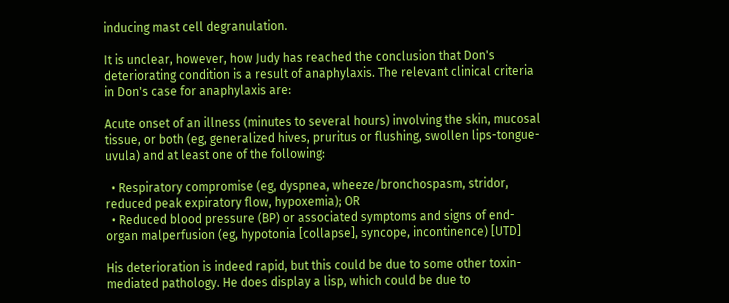inducing mast cell degranulation.

It is unclear, however, how Judy has reached the conclusion that Don's deteriorating condition is a result of anaphylaxis. The relevant clinical criteria in Don's case for anaphylaxis are:

Acute onset of an illness (minutes to several hours) involving the skin, mucosal tissue, or both (eg, generalized hives, pruritus or flushing, swollen lips-tongue-uvula) and at least one of the following:

  • Respiratory compromise (eg, dyspnea, wheeze/bronchospasm, stridor, reduced peak expiratory flow, hypoxemia); OR
  • Reduced blood pressure (BP) or associated symptoms and signs of end-organ malperfusion (eg, hypotonia [collapse], syncope, incontinence) [UTD]

His deterioration is indeed rapid, but this could be due to some other toxin-mediated pathology. He does display a lisp, which could be due to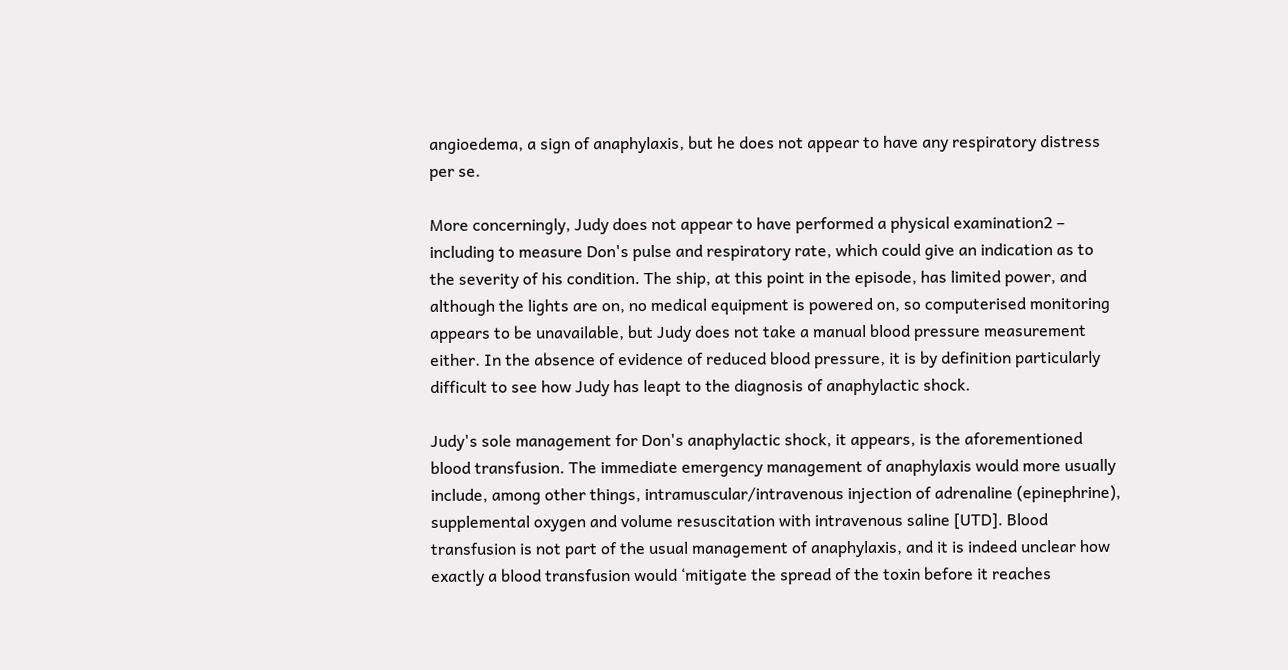angioedema, a sign of anaphylaxis, but he does not appear to have any respiratory distress per se.

More concerningly, Judy does not appear to have performed a physical examination2 – including to measure Don's pulse and respiratory rate, which could give an indication as to the severity of his condition. The ship, at this point in the episode, has limited power, and although the lights are on, no medical equipment is powered on, so computerised monitoring appears to be unavailable, but Judy does not take a manual blood pressure measurement either. In the absence of evidence of reduced blood pressure, it is by definition particularly difficult to see how Judy has leapt to the diagnosis of anaphylactic shock.

Judy's sole management for Don's anaphylactic shock, it appears, is the aforementioned blood transfusion. The immediate emergency management of anaphylaxis would more usually include, among other things, intramuscular/intravenous injection of adrenaline (epinephrine), supplemental oxygen and volume resuscitation with intravenous saline [UTD]. Blood transfusion is not part of the usual management of anaphylaxis, and it is indeed unclear how exactly a blood transfusion would ‘mitigate the spread of the toxin before it reaches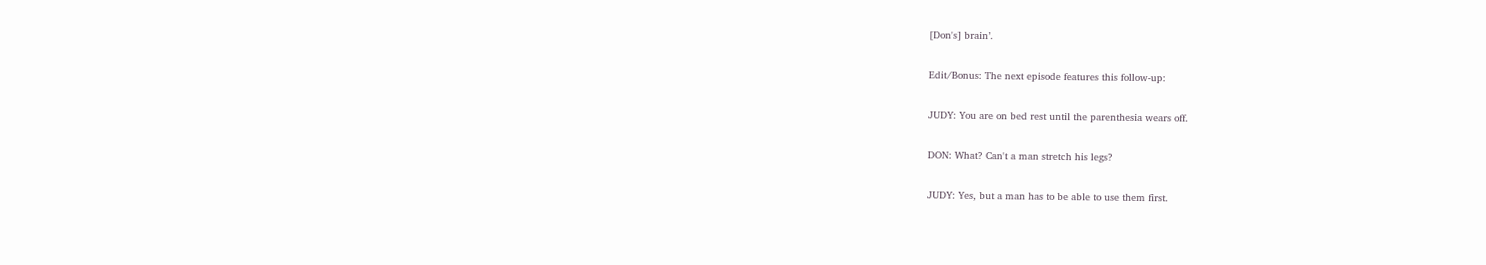[Don's] brain’.

Edit/Bonus: The next episode features this follow-up:

JUDY: You are on bed rest until the parenthesia wears off.

DON: What? Can't a man stretch his legs?

JUDY: Yes, but a man has to be able to use them first.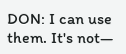DON: I can use them. It's not—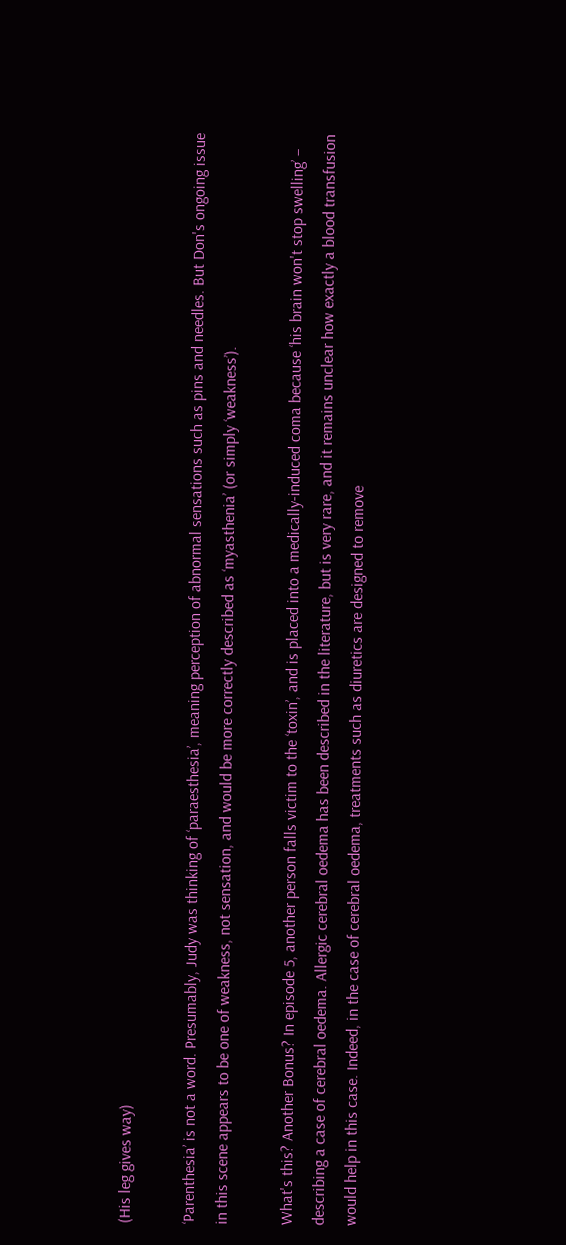(His leg gives way)

‘Parenthesia’ is not a word. Presumably, Judy was thinking of ‘paraesthesia’, meaning perception of abnormal sensations such as pins and needles. But Don's ongoing issue in this scene appears to be one of weakness, not sensation, and would be more correctly described as ‘myasthenia’ (or simply ‘weakness’).

What's this? Another Bonus? In episode 5, another person falls victim to the ‘toxin’, and is placed into a medically-induced coma because ‘his brain won't stop swelling’ – describing a case of cerebral oedema. Allergic cerebral oedema has been described in the literature, but is very rare, and it remains unclear how exactly a blood transfusion would help in this case. Indeed, in the case of cerebral oedema, treatments such as diuretics are designed to remove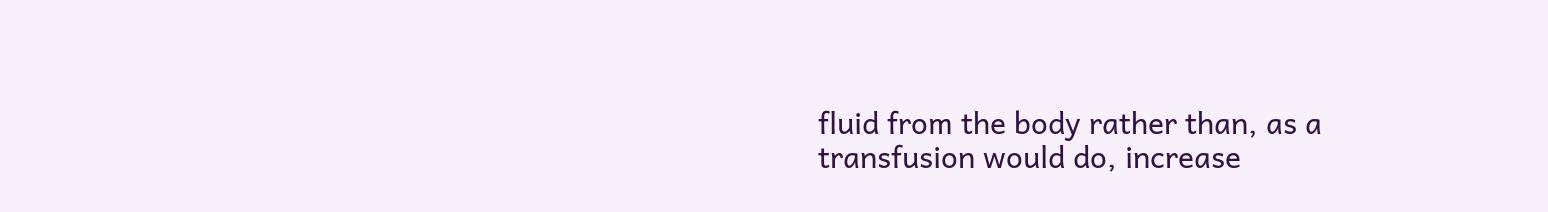fluid from the body rather than, as a transfusion would do, increase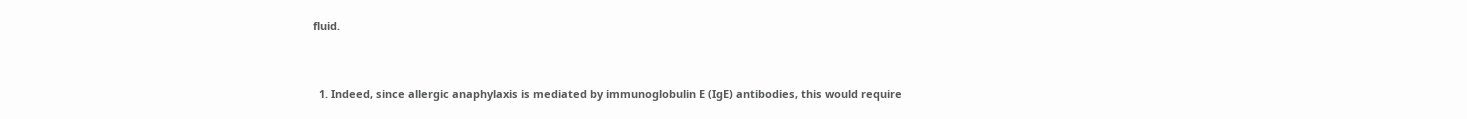fluid.


  1. Indeed, since allergic anaphylaxis is mediated by immunoglobulin E (IgE) antibodies, this would require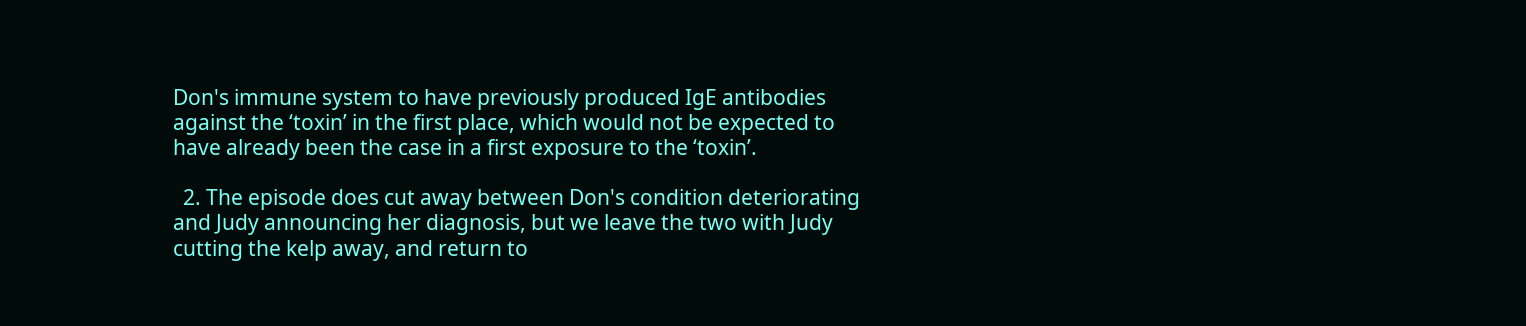Don's immune system to have previously produced IgE antibodies against the ‘toxin’ in the first place, which would not be expected to have already been the case in a first exposure to the ‘toxin’.

  2. The episode does cut away between Don's condition deteriorating and Judy announcing her diagnosis, but we leave the two with Judy cutting the kelp away, and return to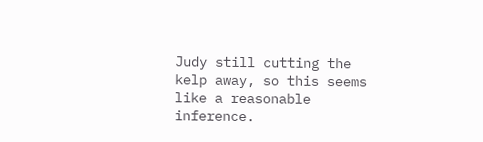Judy still cutting the kelp away, so this seems like a reasonable inference.